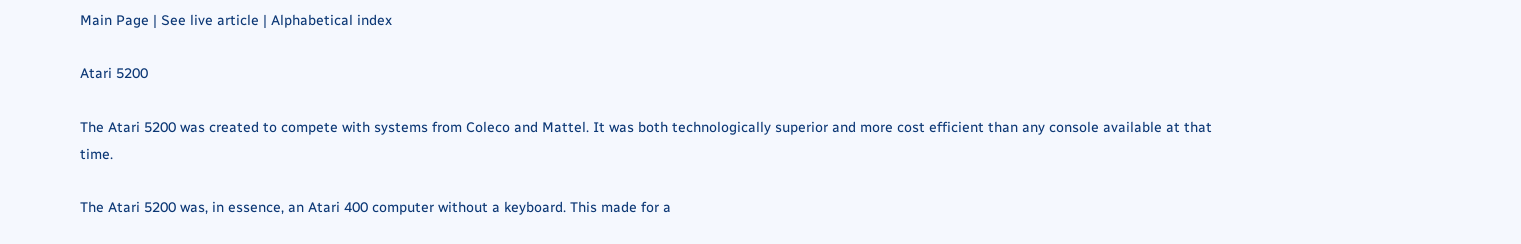Main Page | See live article | Alphabetical index

Atari 5200

The Atari 5200 was created to compete with systems from Coleco and Mattel. It was both technologically superior and more cost efficient than any console available at that time.

The Atari 5200 was, in essence, an Atari 400 computer without a keyboard. This made for a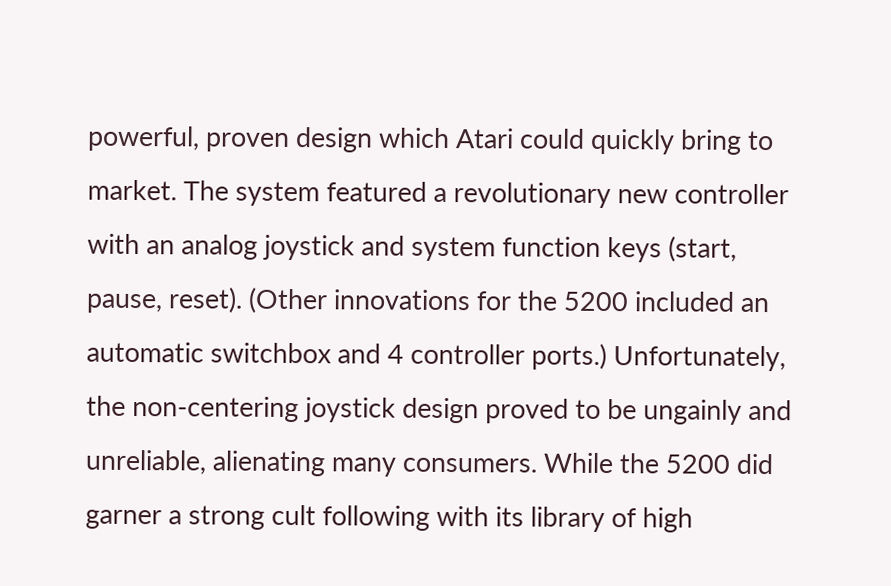powerful, proven design which Atari could quickly bring to market. The system featured a revolutionary new controller with an analog joystick and system function keys (start, pause, reset). (Other innovations for the 5200 included an automatic switchbox and 4 controller ports.) Unfortunately, the non-centering joystick design proved to be ungainly and unreliable, alienating many consumers. While the 5200 did garner a strong cult following with its library of high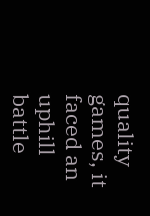quality games, it faced an uphill battle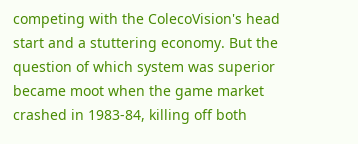competing with the ColecoVision's head start and a stuttering economy. But the question of which system was superior became moot when the game market crashed in 1983-84, killing off both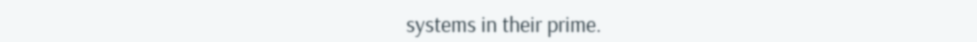systems in their prime.